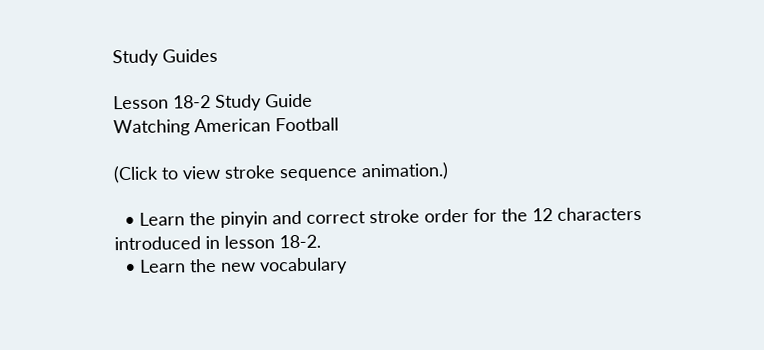Study Guides

Lesson 18-2 Study Guide
Watching American Football

(Click to view stroke sequence animation.)

  • Learn the pinyin and correct stroke order for the 12 characters introduced in lesson 18-2.
  • Learn the new vocabulary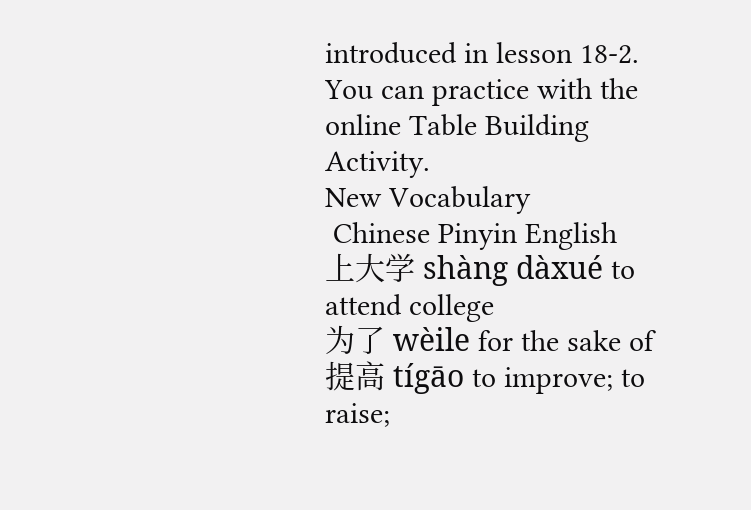introduced in lesson 18-2. You can practice with the online Table Building Activity.
New Vocabulary
 Chinese Pinyin English
上大学 shàng dàxué to attend college
为了 wèile for the sake of
提高 tígāo to improve; to raise;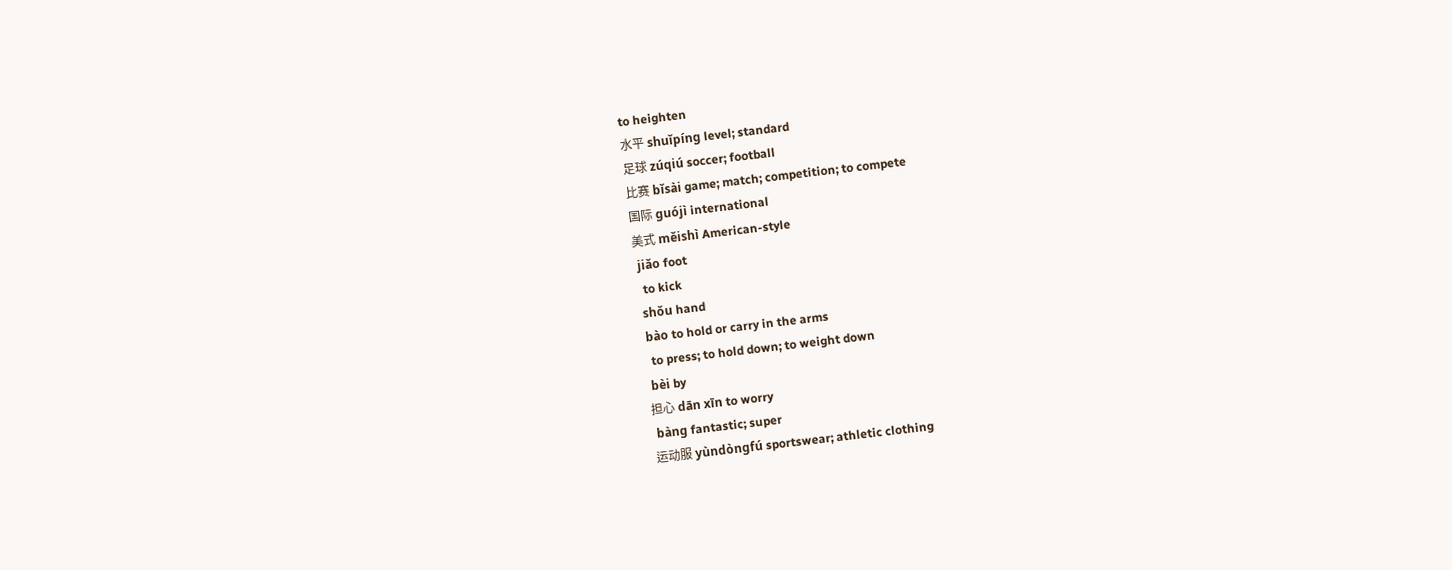to heighten
水平 shuǐpíng level; standard
足球 zúqiú soccer; football
比赛 bǐsài game; match; competition; to compete
国际 guójì international
美式 měishì American-style
 jiǎo foot
  to kick
 shǒu hand
 bào to hold or carry in the arms
  to press; to hold down; to weight down
 bèi by
担心 dān xīn to worry
 bàng fantastic; super
运动服 yùndòngfú sportswear; athletic clothing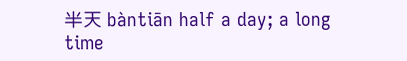半天 bàntiān half a day; a long time